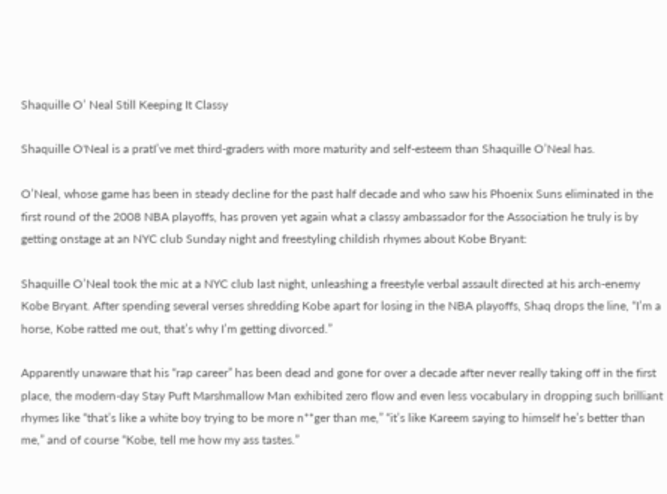Shaquille O’ Neal Still Keeping It Classy

Shaquille O'Neal is a pratI’ve met third-graders with more maturity and self-esteem than Shaquille O’Neal has.

O’Neal, whose game has been in steady decline for the past half decade and who saw his Phoenix Suns eliminated in the first round of the 2008 NBA playoffs, has proven yet again what a classy ambassador for the Association he truly is by getting onstage at an NYC club Sunday night and freestyling childish rhymes about Kobe Bryant:

Shaquille O’Neal took the mic at a NYC club last night, unleashing a freestyle verbal assault directed at his arch-enemy Kobe Bryant. After spending several verses shredding Kobe apart for losing in the NBA playoffs, Shaq drops the line, “I’m a horse, Kobe ratted me out, that’s why I’m getting divorced.”

Apparently unaware that his “rap career” has been dead and gone for over a decade after never really taking off in the first place, the modern-day Stay Puft Marshmallow Man exhibited zero flow and even less vocabulary in dropping such brilliant rhymes like “that’s like a white boy trying to be more n**ger than me,” “it’s like Kareem saying to himself he’s better than me,” and of course “Kobe, tell me how my ass tastes.”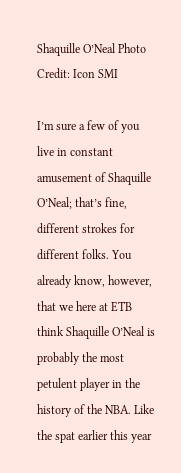Shaquille O’Neal Photo Credit: Icon SMI

I’m sure a few of you live in constant amusement of Shaquille O’Neal; that’s fine, different strokes for different folks. You already know, however, that we here at ETB think Shaquille O’Neal is probably the most petulent player in the history of the NBA. Like the spat earlier this year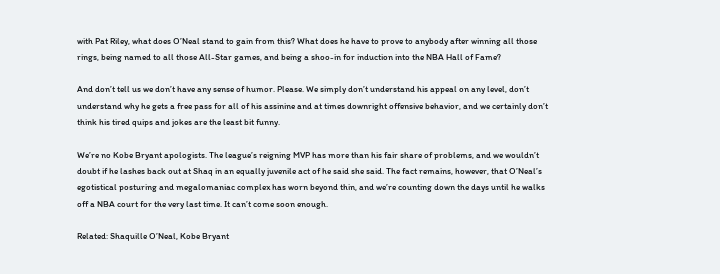with Pat Riley, what does O’Neal stand to gain from this? What does he have to prove to anybody after winning all those rings, being named to all those All-Star games, and being a shoo-in for induction into the NBA Hall of Fame?

And don’t tell us we don’t have any sense of humor. Please. We simply don’t understand his appeal on any level, don’t understand why he gets a free pass for all of his assinine and at times downright offensive behavior, and we certainly don’t think his tired quips and jokes are the least bit funny.

We’re no Kobe Bryant apologists. The league’s reigning MVP has more than his fair share of problems, and we wouldn’t doubt if he lashes back out at Shaq in an equally juvenile act of he said she said. The fact remains, however, that O’Neal’s egotistical posturing and megalomaniac complex has worn beyond thin, and we’re counting down the days until he walks off a NBA court for the very last time. It can’t come soon enough.

Related: Shaquille O’Neal, Kobe Bryant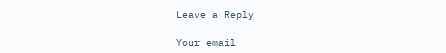Leave a Reply

Your email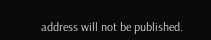address will not be published.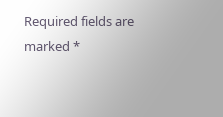Required fields are marked *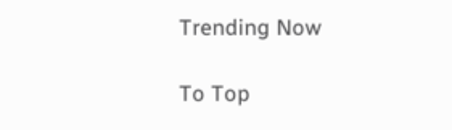Trending Now

To Top